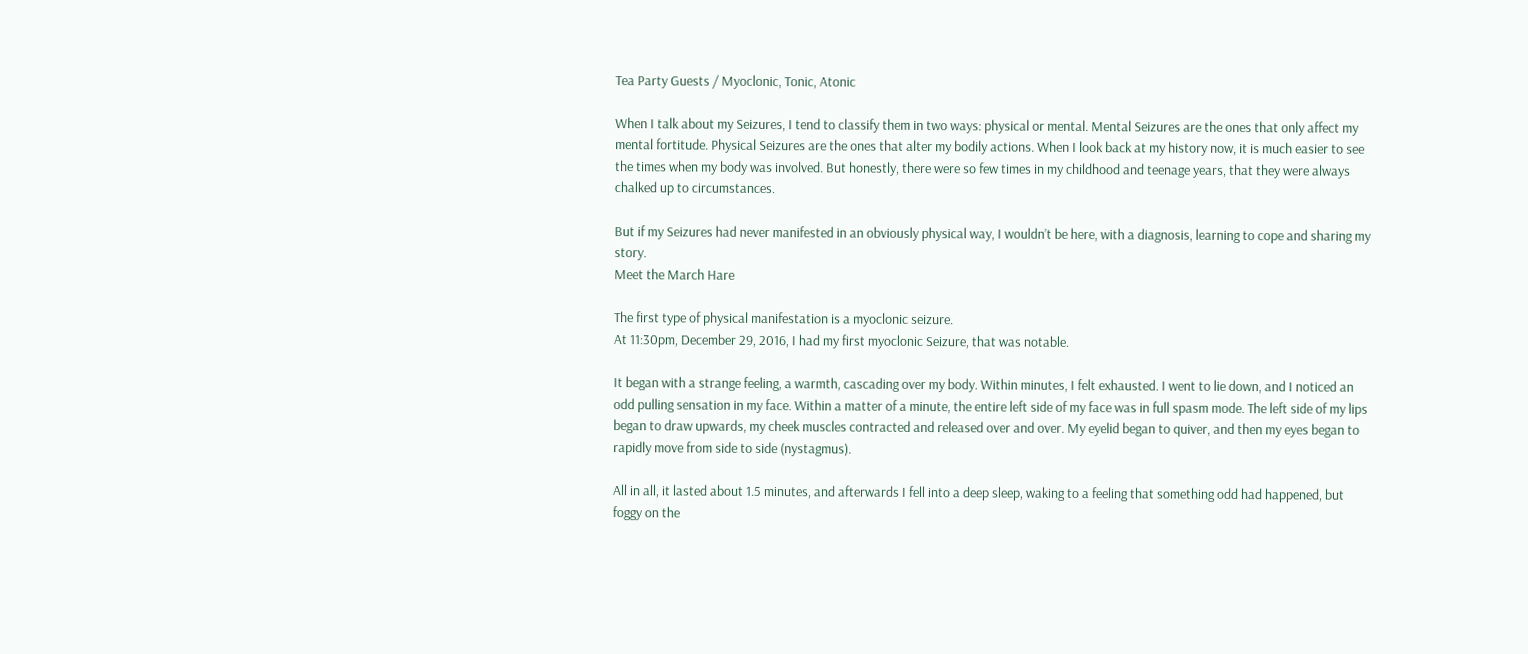Tea Party Guests / Myoclonic, Tonic, Atonic

When I talk about my Seizures, I tend to classify them in two ways: physical or mental. Mental Seizures are the ones that only affect my mental fortitude. Physical Seizures are the ones that alter my bodily actions. When I look back at my history now, it is much easier to see the times when my body was involved. But honestly, there were so few times in my childhood and teenage years, that they were always chalked up to circumstances.

But if my Seizures had never manifested in an obviously physical way, I wouldn’t be here, with a diagnosis, learning to cope and sharing my story.
Meet the March Hare

The first type of physical manifestation is a myoclonic seizure.
At 11:30pm, December 29, 2016, I had my first myoclonic Seizure, that was notable.

It began with a strange feeling, a warmth, cascading over my body. Within minutes, I felt exhausted. I went to lie down, and I noticed an odd pulling sensation in my face. Within a matter of a minute, the entire left side of my face was in full spasm mode. The left side of my lips began to draw upwards, my cheek muscles contracted and released over and over. My eyelid began to quiver, and then my eyes began to rapidly move from side to side (nystagmus).

All in all, it lasted about 1.5 minutes, and afterwards I fell into a deep sleep, waking to a feeling that something odd had happened, but foggy on the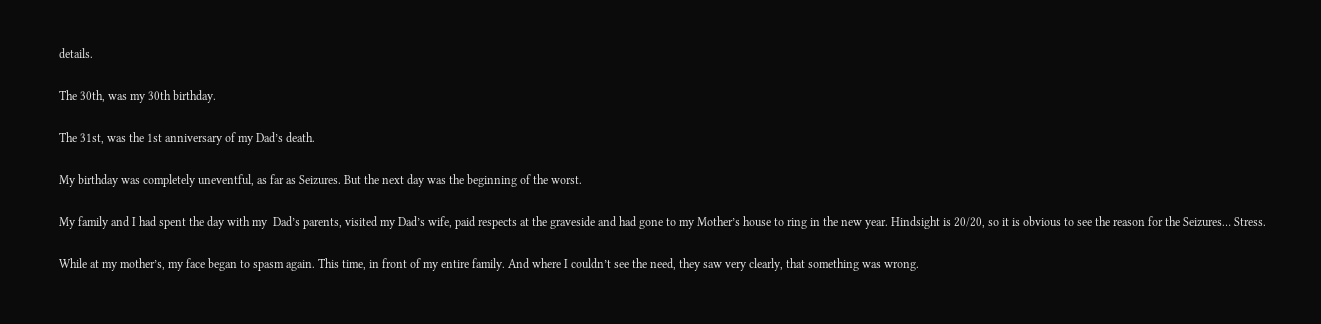details.

The 30th, was my 30th birthday.

The 31st, was the 1st anniversary of my Dad’s death.

My birthday was completely uneventful, as far as Seizures. But the next day was the beginning of the worst.

My family and I had spent the day with my  Dad’s parents, visited my Dad’s wife, paid respects at the graveside and had gone to my Mother’s house to ring in the new year. Hindsight is 20/20, so it is obvious to see the reason for the Seizures… Stress.

While at my mother’s, my face began to spasm again. This time, in front of my entire family. And where I couldn’t see the need, they saw very clearly, that something was wrong.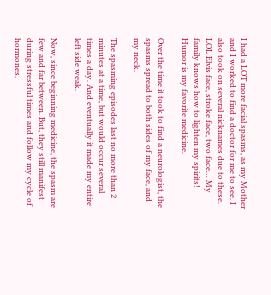I had a LOT more facial spasms, as my Mother and I worked to find a doctor for me to see. I also took on several nicknames due to these. LOL Elvis face, stroke face, two face… My family knows how to lighten my spirits! Humor is my favorite medicine.

Over the time it took to find a neurologist, the spasms spread to both sides of my face, and my neck.

The spasming episodes last no more than 2 minutes at a time, but would occur several times a day. And eventually it made my entire left side weak.

Now, since beginning medicine, the spasm are few and far between. But, they still manifest during stressful times and follow my cycle of hormones.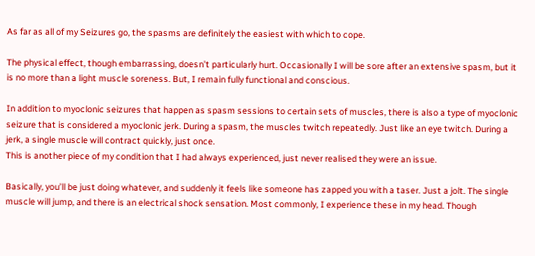As far as all of my Seizures go, the spasms are definitely the easiest with which to cope.

The physical effect, though embarrassing, doesn’t particularly hurt. Occasionally I will be sore after an extensive spasm, but it is no more than a light muscle soreness. But, I remain fully functional and conscious.

In addition to myoclonic seizures that happen as spasm sessions to certain sets of muscles, there is also a type of myoclonic seizure that is considered a myoclonic jerk. During a spasm, the muscles twitch repeatedly. Just like an eye twitch. During a jerk, a single muscle will contract quickly, just once.
This is another piece of my condition that I had always experienced, just never realised they were an issue.

Basically, you’ll be just doing whatever, and suddenly it feels like someone has zapped you with a taser. Just a jolt. The single muscle will jump, and there is an electrical shock sensation. Most commonly, I experience these in my head. Though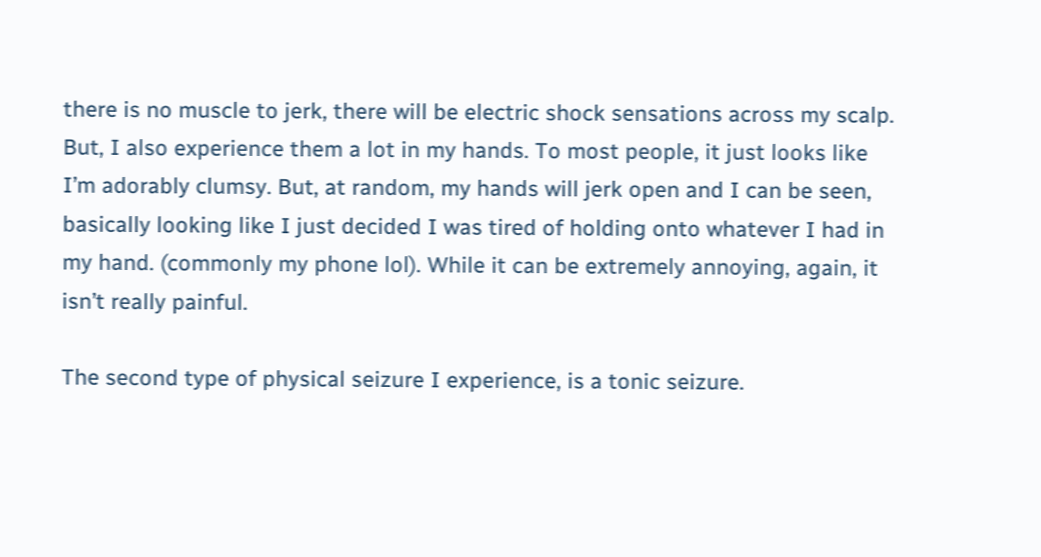there is no muscle to jerk, there will be electric shock sensations across my scalp. But, I also experience them a lot in my hands. To most people, it just looks like I’m adorably clumsy. But, at random, my hands will jerk open and I can be seen, basically looking like I just decided I was tired of holding onto whatever I had in my hand. (commonly my phone lol). While it can be extremely annoying, again, it isn’t really painful.

The second type of physical seizure I experience, is a tonic seizure.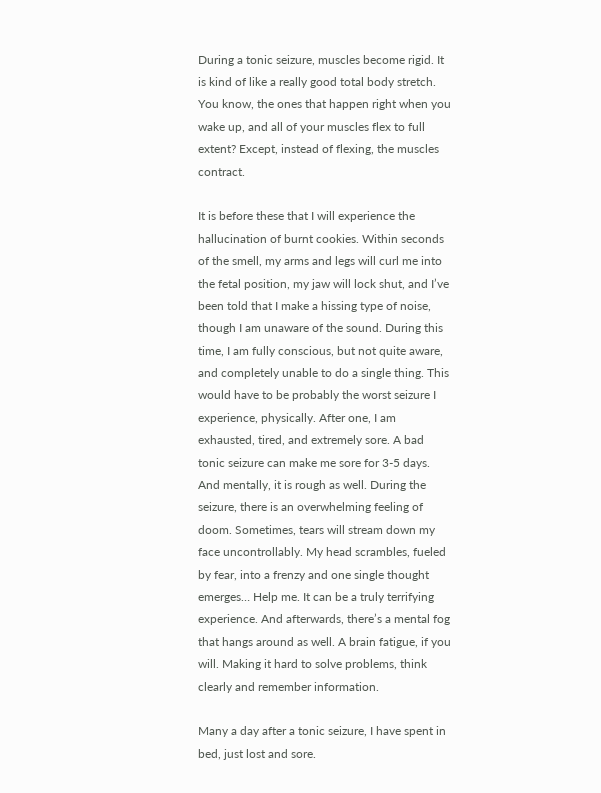During a tonic seizure, muscles become rigid. It is kind of like a really good total body stretch. You know, the ones that happen right when you wake up, and all of your muscles flex to full extent? Except, instead of flexing, the muscles contract.

It is before these that I will experience the hallucination of burnt cookies. Within seconds of the smell, my arms and legs will curl me into the fetal position, my jaw will lock shut, and I’ve been told that I make a hissing type of noise, though I am unaware of the sound. During this time, I am fully conscious, but not quite aware, and completely unable to do a single thing. This would have to be probably the worst seizure I experience, physically. After one, I am exhausted, tired, and extremely sore. A bad tonic seizure can make me sore for 3-5 days. And mentally, it is rough as well. During the seizure, there is an overwhelming feeling of doom. Sometimes, tears will stream down my face uncontrollably. My head scrambles, fueled by fear, into a frenzy and one single thought emerges… Help me. It can be a truly terrifying experience. And afterwards, there’s a mental fog that hangs around as well. A brain fatigue, if you will. Making it hard to solve problems, think clearly and remember information.

Many a day after a tonic seizure, I have spent in bed, just lost and sore.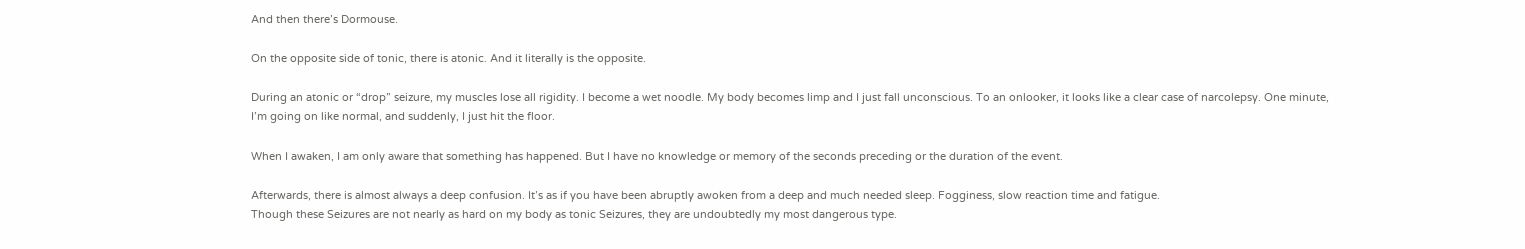And then there’s Dormouse.

On the opposite side of tonic, there is atonic. And it literally is the opposite.

During an atonic or “drop” seizure, my muscles lose all rigidity. I become a wet noodle. My body becomes limp and I just fall unconscious. To an onlooker, it looks like a clear case of narcolepsy. One minute, I’m going on like normal, and suddenly, I just hit the floor.

When I awaken, I am only aware that something has happened. But I have no knowledge or memory of the seconds preceding or the duration of the event.

Afterwards, there is almost always a deep confusion. It’s as if you have been abruptly awoken from a deep and much needed sleep. Fogginess, slow reaction time and fatigue.
Though these Seizures are not nearly as hard on my body as tonic Seizures, they are undoubtedly my most dangerous type.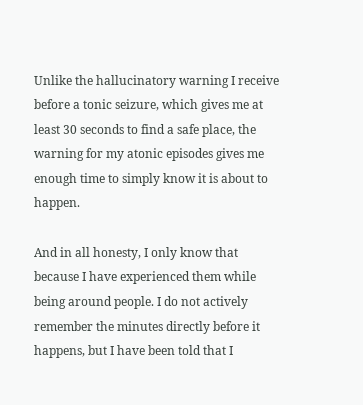Unlike the hallucinatory warning I receive before a tonic seizure, which gives me at least 30 seconds to find a safe place, the warning for my atonic episodes gives me enough time to simply know it is about to happen.

And in all honesty, I only know that because I have experienced them while being around people. I do not actively remember the minutes directly before it happens, but I have been told that I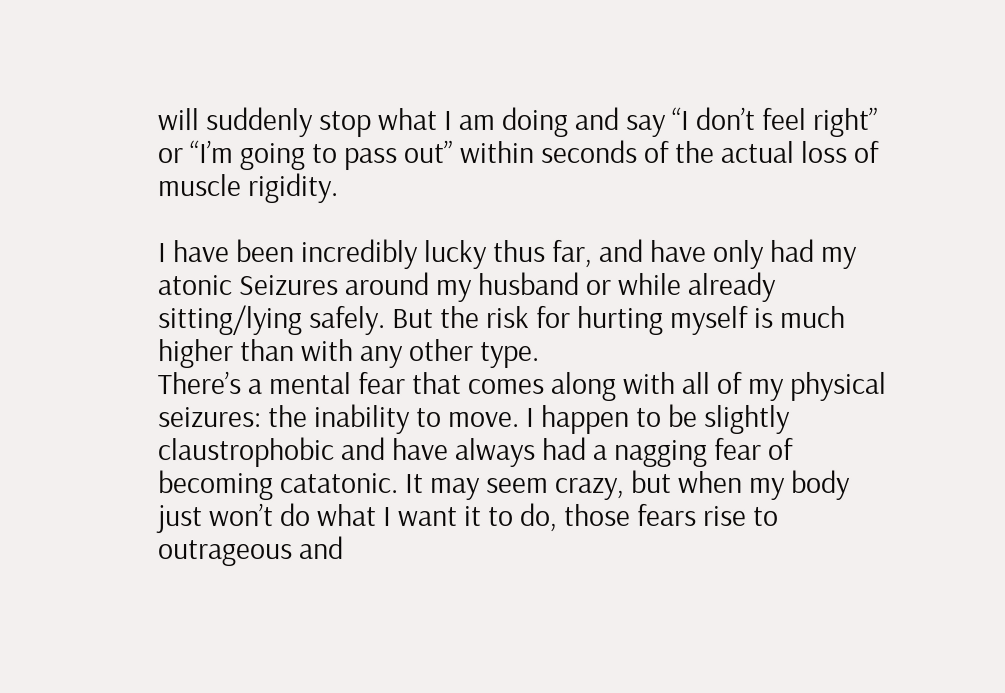will suddenly stop what I am doing and say “I don’t feel right” or “I’m going to pass out” within seconds of the actual loss of muscle rigidity.

I have been incredibly lucky thus far, and have only had my atonic Seizures around my husband or while already sitting/lying safely. But the risk for hurting myself is much higher than with any other type.
There’s a mental fear that comes along with all of my physical seizures: the inability to move. I happen to be slightly claustrophobic and have always had a nagging fear of becoming catatonic. It may seem crazy, but when my body just won’t do what I want it to do, those fears rise to outrageous and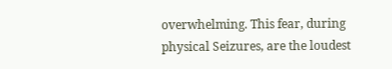overwhelming. This fear, during physical Seizures, are the loudest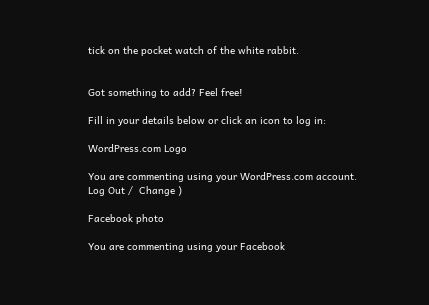tick on the pocket watch of the white rabbit.


Got something to add? Feel free!

Fill in your details below or click an icon to log in:

WordPress.com Logo

You are commenting using your WordPress.com account. Log Out /  Change )

Facebook photo

You are commenting using your Facebook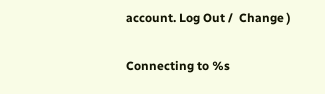account. Log Out /  Change )

Connecting to %s